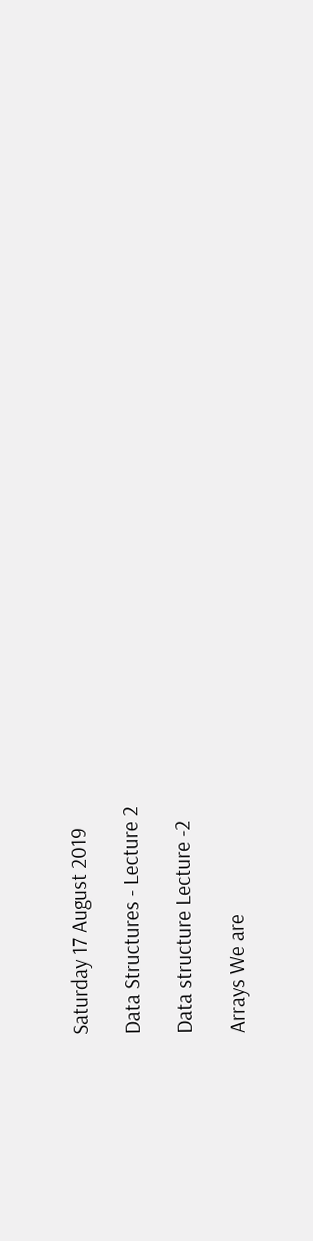Saturday 17 August 2019

Data Structures - Lecture 2

Data structure Lecture -2

Arrays We are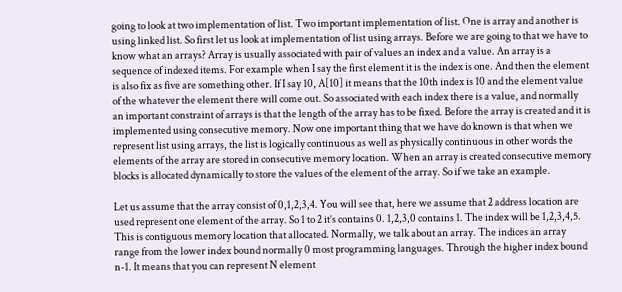going to look at two implementation of list. Two important implementation of list. One is array and another is using linked list. So first let us look at implementation of list using arrays. Before we are going to that we have to know what an arrays? Array is usually associated with pair of values an index and a value. An array is a sequence of indexed items. For example when I say the first element it is the index is one. And then the element is also fix as five are something other. If I say 10, A[10] it means that the 10th index is 10 and the element value of the whatever the element there will come out. So associated with each index there is a value, and normally an important constraint of arrays is that the length of the array has to be fixed. Before the array is created and it is implemented using consecutive memory. Now one important thing that we have do known is that when we represent list using arrays, the list is logically continuous as well as physically continuous in other words the elements of the array are stored in consecutive memory location. When an array is created consecutive memory blocks is allocated dynamically to store the values of the element of the array. So if we take an example.

Let us assume that the array consist of 0,1,2,3,4. You will see that, here we assume that 2 address location are used represent one element of the array. So 1 to 2 it’s contains 0. 1,2,3,0 contains 1. The index will be 1,2,3,4,5. This is contiguous memory location that allocated. Normally, we talk about an array. The indices an array range from the lower index bound normally 0 most programming languages. Through the higher index bound n-1. It means that you can represent N element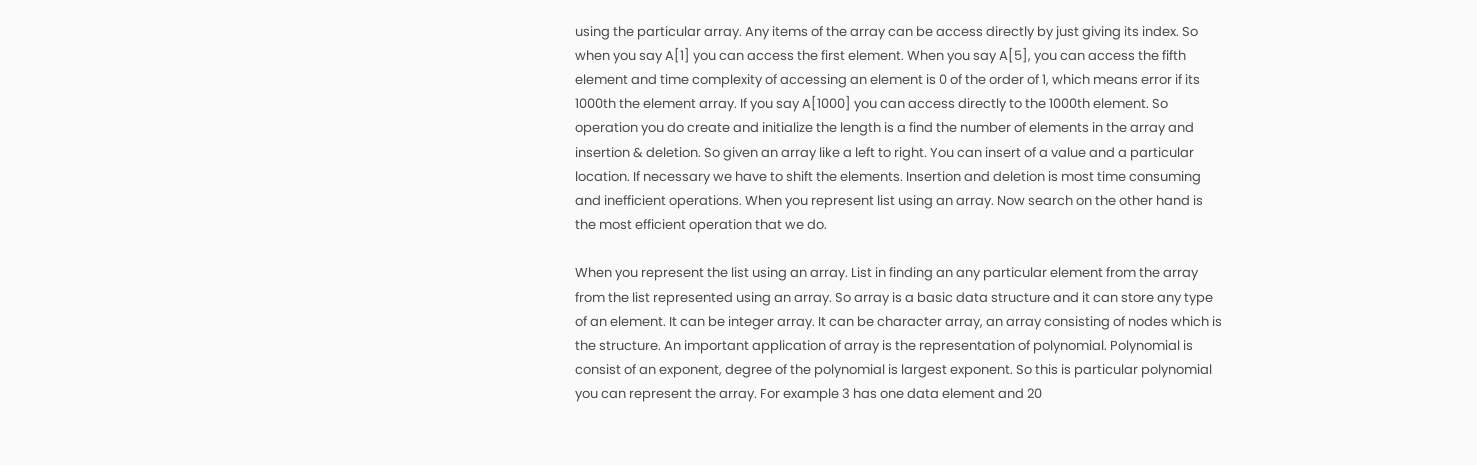using the particular array. Any items of the array can be access directly by just giving its index. So when you say A[1] you can access the first element. When you say A[5], you can access the fifth element and time complexity of accessing an element is 0 of the order of 1, which means error if its 1000th the element array. If you say A[1000] you can access directly to the 1000th element. So operation you do create and initialize the length is a find the number of elements in the array and insertion & deletion. So given an array like a left to right. You can insert of a value and a particular location. If necessary we have to shift the elements. Insertion and deletion is most time consuming and inefficient operations. When you represent list using an array. Now search on the other hand is the most efficient operation that we do.

When you represent the list using an array. List in finding an any particular element from the array from the list represented using an array. So array is a basic data structure and it can store any type of an element. It can be integer array. It can be character array, an array consisting of nodes which is the structure. An important application of array is the representation of polynomial. Polynomial is consist of an exponent, degree of the polynomial is largest exponent. So this is particular polynomial you can represent the array. For example 3 has one data element and 20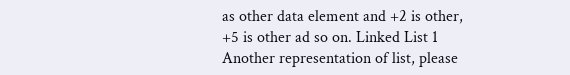as other data element and +2 is other, +5 is other ad so on. Linked List 1 Another representation of list, please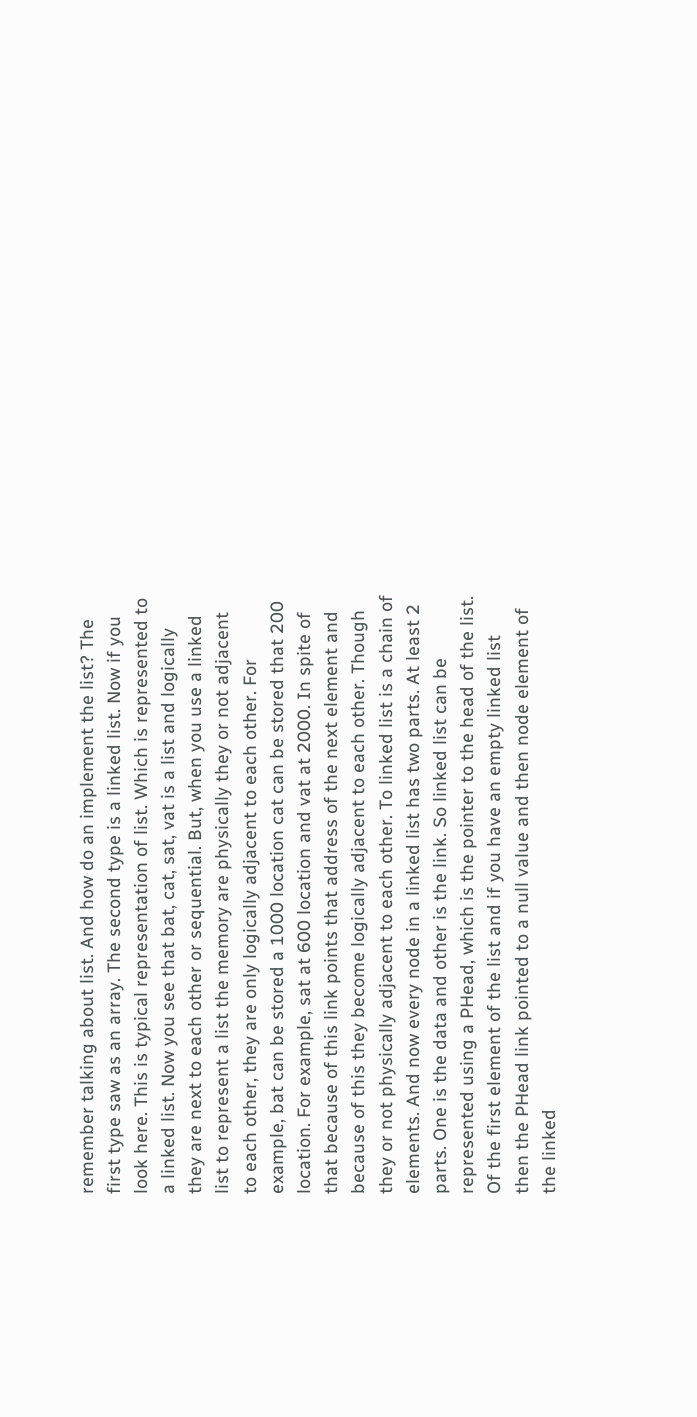remember talking about list. And how do an implement the list? The first type saw as an array. The second type is a linked list. Now if you look here. This is typical representation of list. Which is represented to a linked list. Now you see that bat, cat, sat, vat is a list and logically they are next to each other or sequential. But, when you use a linked list to represent a list the memory are physically they or not adjacent to each other, they are only logically adjacent to each other. For example, bat can be stored a 1000 location cat can be stored that 200 location. For example, sat at 600 location and vat at 2000. In spite of that because of this link points that address of the next element and because of this they become logically adjacent to each other. Though they or not physically adjacent to each other. To linked list is a chain of elements. And now every node in a linked list has two parts. At least 2 parts. One is the data and other is the link. So linked list can be represented using a PHead, which is the pointer to the head of the list. Of the first element of the list and if you have an empty linked list then the PHead link pointed to a null value and then node element of the linked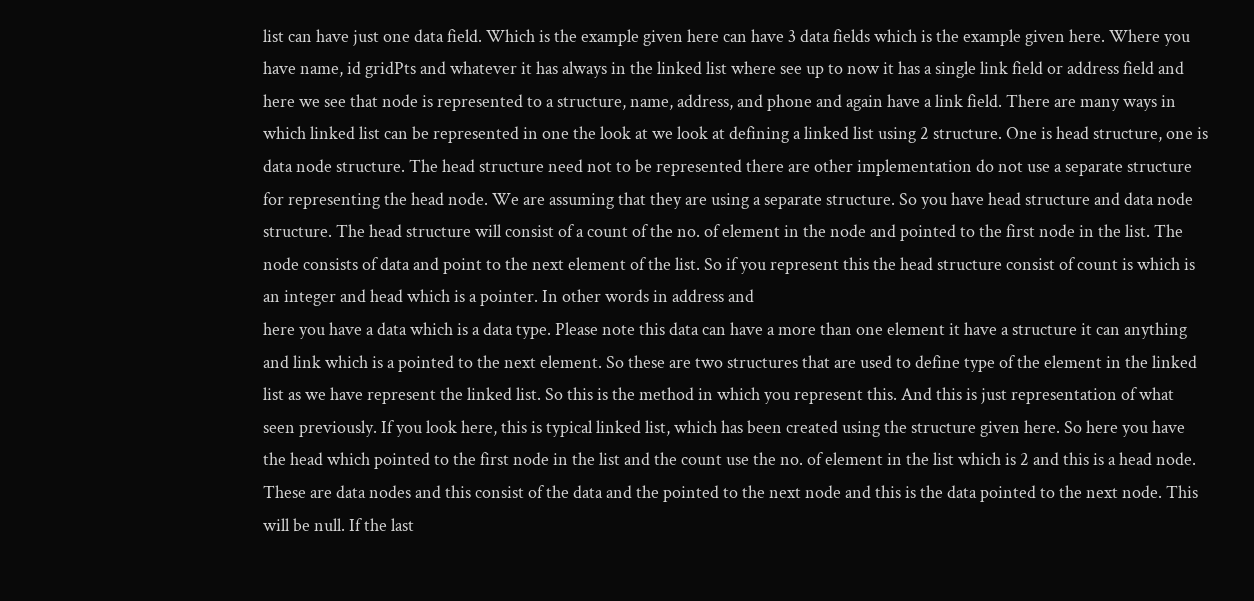list can have just one data field. Which is the example given here can have 3 data fields which is the example given here. Where you have name, id gridPts and whatever it has always in the linked list where see up to now it has a single link field or address field and here we see that node is represented to a structure, name, address, and phone and again have a link field. There are many ways in which linked list can be represented in one the look at we look at defining a linked list using 2 structure. One is head structure, one is data node structure. The head structure need not to be represented there are other implementation do not use a separate structure for representing the head node. We are assuming that they are using a separate structure. So you have head structure and data node structure. The head structure will consist of a count of the no. of element in the node and pointed to the first node in the list. The node consists of data and point to the next element of the list. So if you represent this the head structure consist of count is which is an integer and head which is a pointer. In other words in address and
here you have a data which is a data type. Please note this data can have a more than one element it have a structure it can anything and link which is a pointed to the next element. So these are two structures that are used to define type of the element in the linked list as we have represent the linked list. So this is the method in which you represent this. And this is just representation of what seen previously. If you look here, this is typical linked list, which has been created using the structure given here. So here you have the head which pointed to the first node in the list and the count use the no. of element in the list which is 2 and this is a head node. These are data nodes and this consist of the data and the pointed to the next node and this is the data pointed to the next node. This will be null. If the last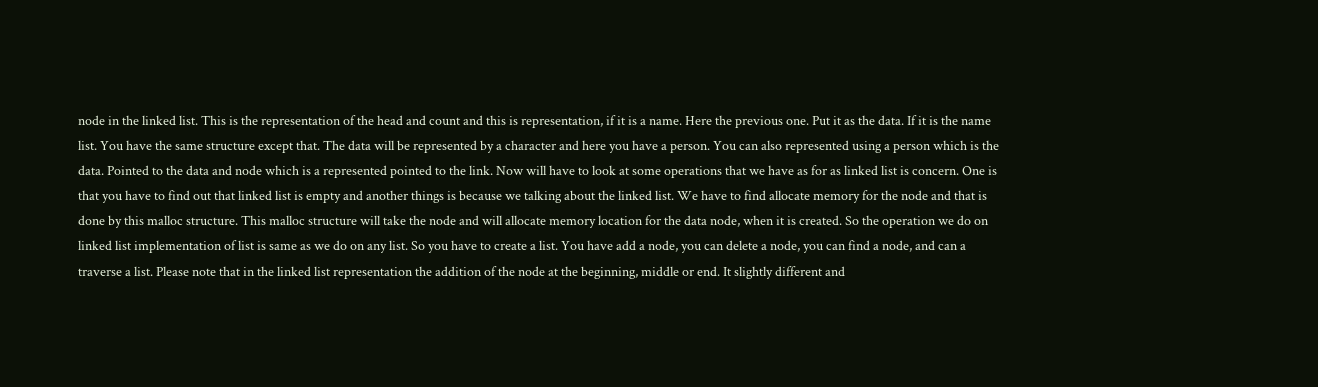node in the linked list. This is the representation of the head and count and this is representation, if it is a name. Here the previous one. Put it as the data. If it is the name list. You have the same structure except that. The data will be represented by a character and here you have a person. You can also represented using a person which is the data. Pointed to the data and node which is a represented pointed to the link. Now will have to look at some operations that we have as for as linked list is concern. One is that you have to find out that linked list is empty and another things is because we talking about the linked list. We have to find allocate memory for the node and that is done by this malloc structure. This malloc structure will take the node and will allocate memory location for the data node, when it is created. So the operation we do on linked list implementation of list is same as we do on any list. So you have to create a list. You have add a node, you can delete a node, you can find a node, and can a traverse a list. Please note that in the linked list representation the addition of the node at the beginning, middle or end. It slightly different and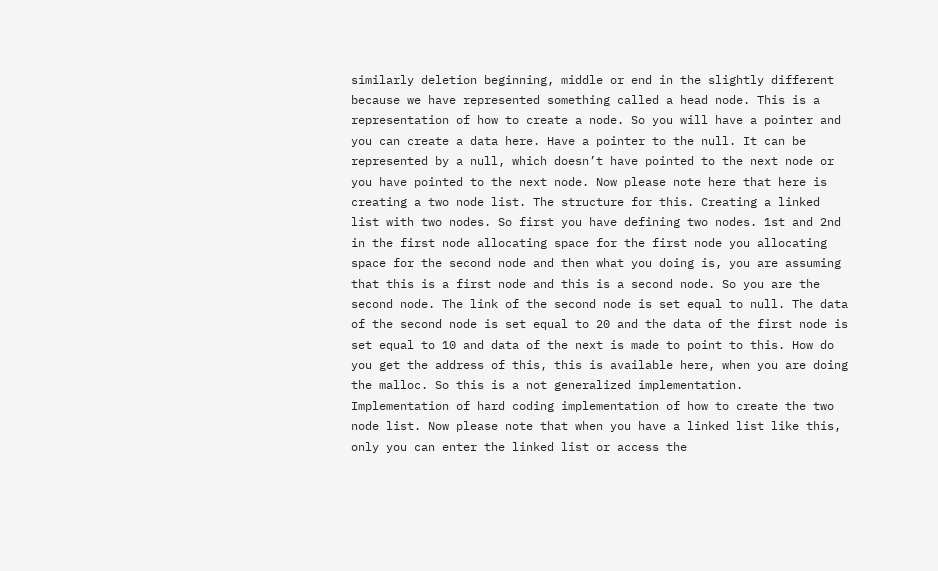similarly deletion beginning, middle or end in the slightly different because we have represented something called a head node. This is a representation of how to create a node. So you will have a pointer and you can create a data here. Have a pointer to the null. It can be represented by a null, which doesn’t have pointed to the next node or you have pointed to the next node. Now please note here that here is creating a two node list. The structure for this. Creating a linked list with two nodes. So first you have defining two nodes. 1st and 2nd in the first node allocating space for the first node you allocating space for the second node and then what you doing is, you are assuming that this is a first node and this is a second node. So you are the second node. The link of the second node is set equal to null. The data of the second node is set equal to 20 and the data of the first node is set equal to 10 and data of the next is made to point to this. How do you get the address of this, this is available here, when you are doing the malloc. So this is a not generalized implementation.
Implementation of hard coding implementation of how to create the two node list. Now please note that when you have a linked list like this, only you can enter the linked list or access the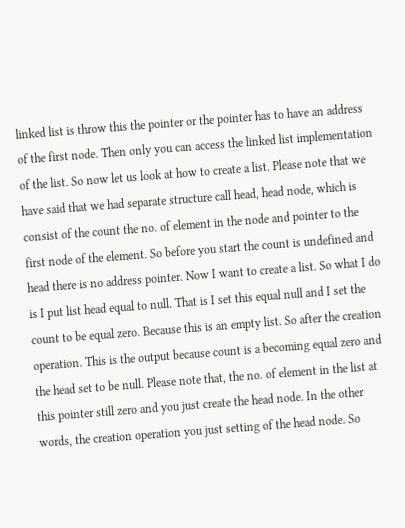linked list is throw this the pointer or the pointer has to have an address of the first node. Then only you can access the linked list implementation of the list. So now let us look at how to create a list. Please note that we have said that we had separate structure call head, head node, which is consist of the count the no. of element in the node and pointer to the first node of the element. So before you start the count is undefined and head there is no address pointer. Now I want to create a list. So what I do is I put list head equal to null. That is I set this equal null and I set the count to be equal zero. Because this is an empty list. So after the creation operation. This is the output because count is a becoming equal zero and the head set to be null. Please note that, the no. of element in the list at this pointer still zero and you just create the head node. In the other words, the creation operation you just setting of the head node. So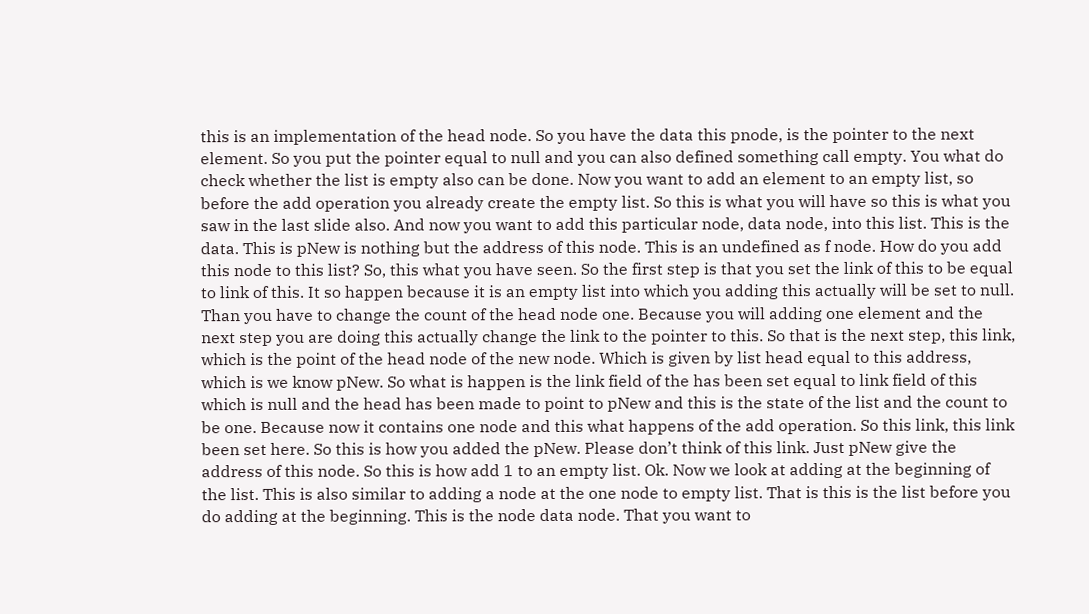this is an implementation of the head node. So you have the data this pnode, is the pointer to the next element. So you put the pointer equal to null and you can also defined something call empty. You what do check whether the list is empty also can be done. Now you want to add an element to an empty list, so before the add operation you already create the empty list. So this is what you will have so this is what you saw in the last slide also. And now you want to add this particular node, data node, into this list. This is the data. This is pNew is nothing but the address of this node. This is an undefined as f node. How do you add this node to this list? So, this what you have seen. So the first step is that you set the link of this to be equal to link of this. It so happen because it is an empty list into which you adding this actually will be set to null. Than you have to change the count of the head node one. Because you will adding one element and the next step you are doing this actually change the link to the pointer to this. So that is the next step, this link, which is the point of the head node of the new node. Which is given by list head equal to this address, which is we know pNew. So what is happen is the link field of the has been set equal to link field of this which is null and the head has been made to point to pNew and this is the state of the list and the count to be one. Because now it contains one node and this what happens of the add operation. So this link, this link been set here. So this is how you added the pNew. Please don’t think of this link. Just pNew give the address of this node. So this is how add 1 to an empty list. Ok. Now we look at adding at the beginning of the list. This is also similar to adding a node at the one node to empty list. That is this is the list before you do adding at the beginning. This is the node data node. That you want to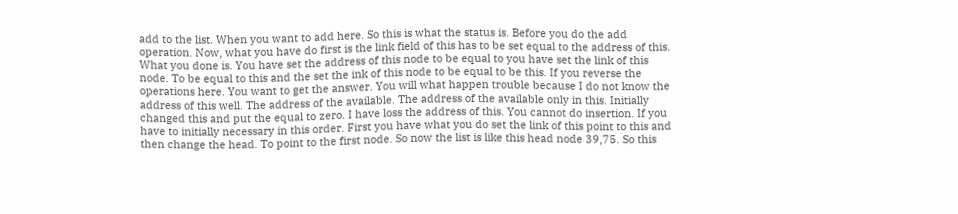add to the list. When you want to add here. So this is what the status is. Before you do the add operation. Now, what you have do first is the link field of this has to be set equal to the address of this. What you done is. You have set the address of this node to be equal to you have set the link of this node. To be equal to this and the set the ink of this node to be equal to be this. If you reverse the operations here. You want to get the answer. You will what happen trouble because I do not know the address of this well. The address of the available. The address of the available only in this. Initially changed this and put the equal to zero. I have loss the address of this. You cannot do insertion. If you have to initially necessary in this order. First you have what you do set the link of this point to this and then change the head. To point to the first node. So now the list is like this head node 39,75. So this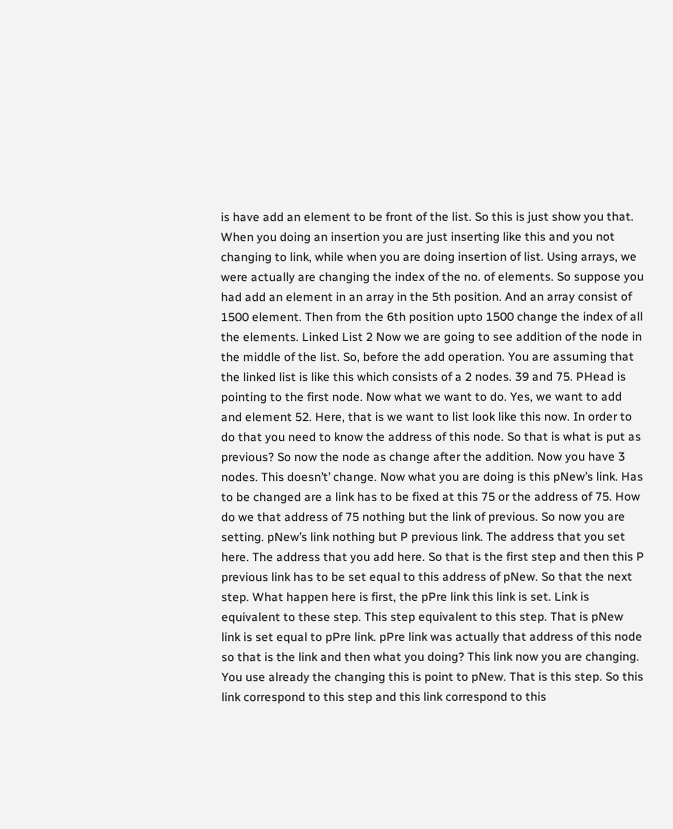is have add an element to be front of the list. So this is just show you that. When you doing an insertion you are just inserting like this and you not changing to link, while when you are doing insertion of list. Using arrays, we were actually are changing the index of the no. of elements. So suppose you had add an element in an array in the 5th position. And an array consist of 1500 element. Then from the 6th position upto 1500 change the index of all the elements. Linked List 2 Now we are going to see addition of the node in the middle of the list. So, before the add operation. You are assuming that the linked list is like this which consists of a 2 nodes. 39 and 75. PHead is pointing to the first node. Now what we want to do. Yes, we want to add and element 52. Here, that is we want to list look like this now. In order to do that you need to know the address of this node. So that is what is put as previous? So now the node as change after the addition. Now you have 3 nodes. This doesn’t’ change. Now what you are doing is this pNew’s link. Has to be changed are a link has to be fixed at this 75 or the address of 75. How do we that address of 75 nothing but the link of previous. So now you are setting. pNew’s link nothing but P previous link. The address that you set here. The address that you add here. So that is the first step and then this P previous link has to be set equal to this address of pNew. So that the next step. What happen here is first, the pPre link this link is set. Link is equivalent to these step. This step equivalent to this step. That is pNew link is set equal to pPre link. pPre link was actually that address of this node so that is the link and then what you doing? This link now you are changing. You use already the changing this is point to pNew. That is this step. So this link correspond to this step and this link correspond to this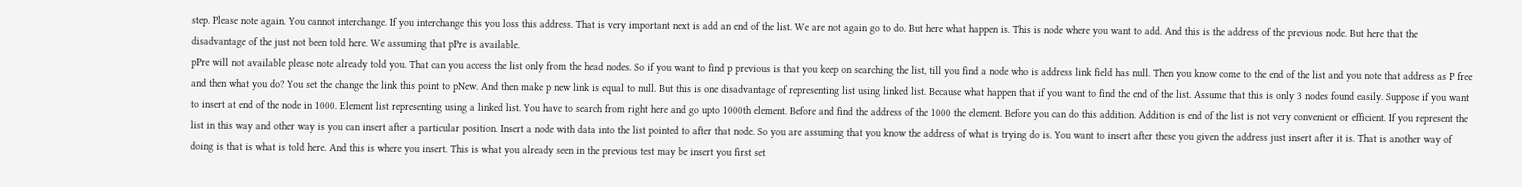step. Please note again. You cannot interchange. If you interchange this you loss this address. That is very important next is add an end of the list. We are not again go to do. But here what happen is. This is node where you want to add. And this is the address of the previous node. But here that the disadvantage of the just not been told here. We assuming that pPre is available.
pPre will not available please note already told you. That can you access the list only from the head nodes. So if you want to find p previous is that you keep on searching the list, till you find a node who is address link field has null. Then you know come to the end of the list and you note that address as P free and then what you do? You set the change the link this point to pNew. And then make p new link is equal to null. But this is one disadvantage of representing list using linked list. Because what happen that if you want to find the end of the list. Assume that this is only 3 nodes found easily. Suppose if you want to insert at end of the node in 1000. Element list representing using a linked list. You have to search from right here and go upto 1000th element. Before and find the address of the 1000 the element. Before you can do this addition. Addition is end of the list is not very convenient or efficient. If you represent the list in this way and other way is you can insert after a particular position. Insert a node with data into the list pointed to after that node. So you are assuming that you know the address of what is trying do is. You want to insert after these you given the address just insert after it is. That is another way of doing is that is what is told here. And this is where you insert. This is what you already seen in the previous test may be insert you first set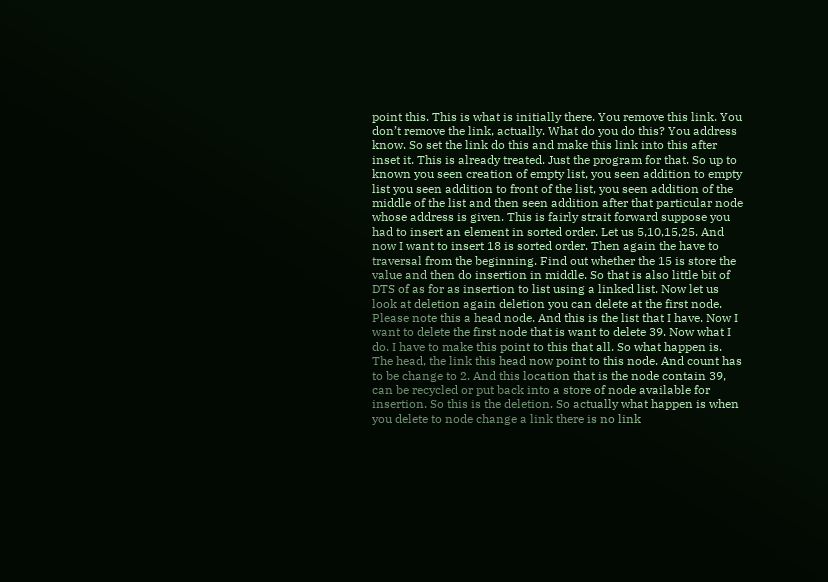point this. This is what is initially there. You remove this link. You don’t remove the link, actually. What do you do this? You address know. So set the link do this and make this link into this after inset it. This is already treated. Just the program for that. So up to known you seen creation of empty list, you seen addition to empty list you seen addition to front of the list, you seen addition of the middle of the list and then seen addition after that particular node whose address is given. This is fairly strait forward suppose you had to insert an element in sorted order. Let us 5,10,15,25. And now I want to insert 18 is sorted order. Then again the have to traversal from the beginning. Find out whether the 15 is store the value and then do insertion in middle. So that is also little bit of DTS of as for as insertion to list using a linked list. Now let us look at deletion again deletion you can delete at the first node. Please note this a head node. And this is the list that I have. Now I want to delete the first node that is want to delete 39. Now what I do. I have to make this point to this that all. So what happen is. The head, the link this head now point to this node. And count has to be change to 2. And this location that is the node contain 39, can be recycled or put back into a store of node available for insertion. So this is the deletion. So actually what happen is when you delete to node change a link there is no link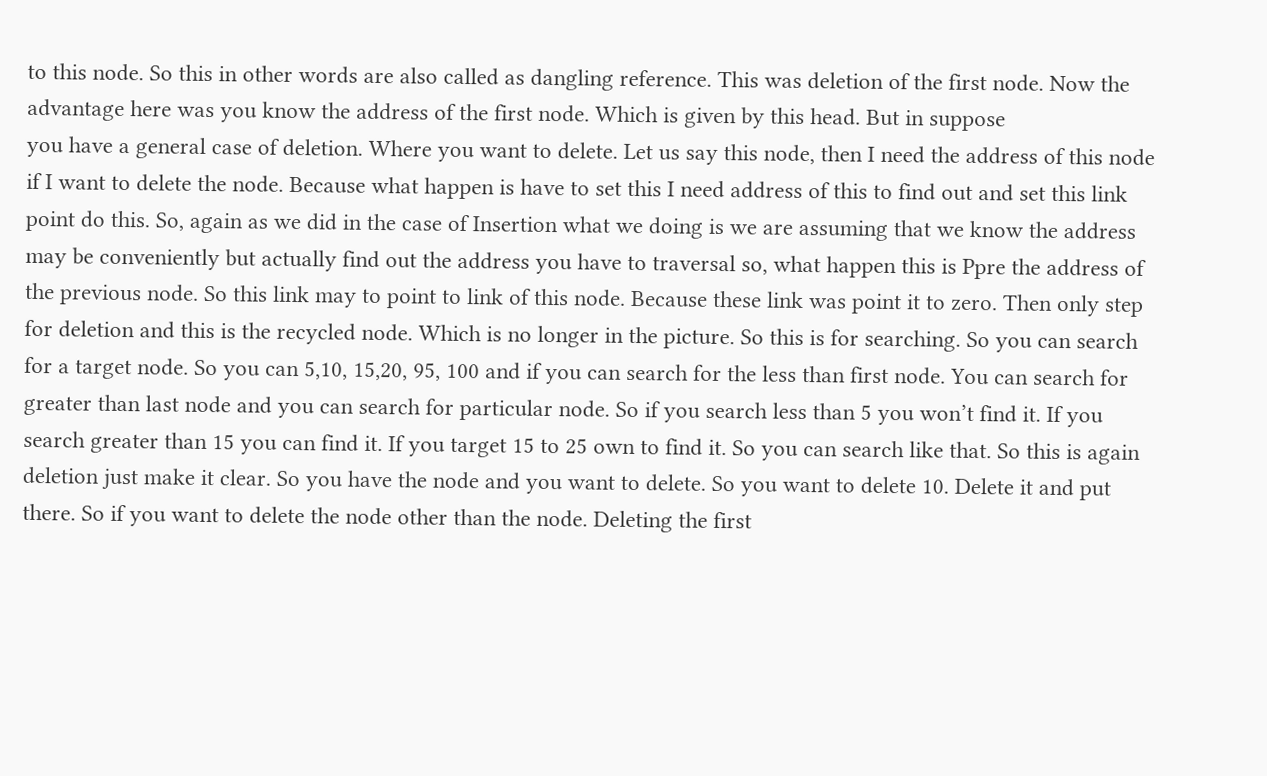to this node. So this in other words are also called as dangling reference. This was deletion of the first node. Now the advantage here was you know the address of the first node. Which is given by this head. But in suppose
you have a general case of deletion. Where you want to delete. Let us say this node, then I need the address of this node if I want to delete the node. Because what happen is have to set this I need address of this to find out and set this link point do this. So, again as we did in the case of Insertion what we doing is we are assuming that we know the address may be conveniently but actually find out the address you have to traversal so, what happen this is Ppre the address of the previous node. So this link may to point to link of this node. Because these link was point it to zero. Then only step for deletion and this is the recycled node. Which is no longer in the picture. So this is for searching. So you can search for a target node. So you can 5,10, 15,20, 95, 100 and if you can search for the less than first node. You can search for greater than last node and you can search for particular node. So if you search less than 5 you won’t find it. If you search greater than 15 you can find it. If you target 15 to 25 own to find it. So you can search like that. So this is again deletion just make it clear. So you have the node and you want to delete. So you want to delete 10. Delete it and put there. So if you want to delete the node other than the node. Deleting the first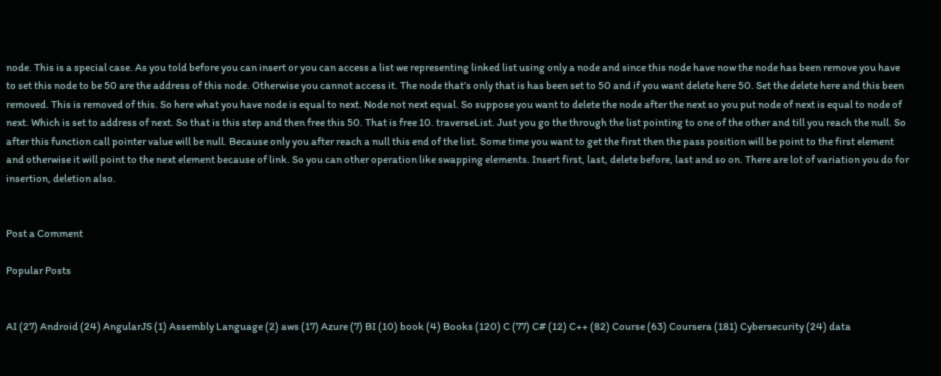node. This is a special case. As you told before you can insert or you can access a list we representing linked list using only a node and since this node have now the node has been remove you have to set this node to be 50 are the address of this node. Otherwise you cannot access it. The node that’s only that is has been set to 50 and if you want delete here 50. Set the delete here and this been removed. This is removed of this. So here what you have node is equal to next. Node not next equal. So suppose you want to delete the node after the next so you put node of next is equal to node of next. Which is set to address of next. So that is this step and then free this 50. That is free 10. traverseList. Just you go the through the list pointing to one of the other and till you reach the null. So after this function call pointer value will be null. Because only you after reach a null this end of the list. Some time you want to get the first then the pass position will be point to the first element and otherwise it will point to the next element because of link. So you can other operation like swapping elements. Insert first, last, delete before, last and so on. There are lot of variation you do for insertion, deletion also.


Post a Comment

Popular Posts


AI (27) Android (24) AngularJS (1) Assembly Language (2) aws (17) Azure (7) BI (10) book (4) Books (120) C (77) C# (12) C++ (82) Course (63) Coursera (181) Cybersecurity (24) data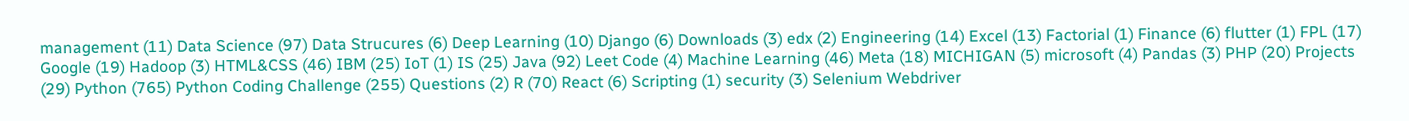management (11) Data Science (97) Data Strucures (6) Deep Learning (10) Django (6) Downloads (3) edx (2) Engineering (14) Excel (13) Factorial (1) Finance (6) flutter (1) FPL (17) Google (19) Hadoop (3) HTML&CSS (46) IBM (25) IoT (1) IS (25) Java (92) Leet Code (4) Machine Learning (46) Meta (18) MICHIGAN (5) microsoft (4) Pandas (3) PHP (20) Projects (29) Python (765) Python Coding Challenge (255) Questions (2) R (70) React (6) Scripting (1) security (3) Selenium Webdriver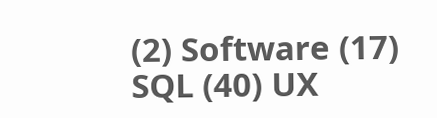(2) Software (17) SQL (40) UX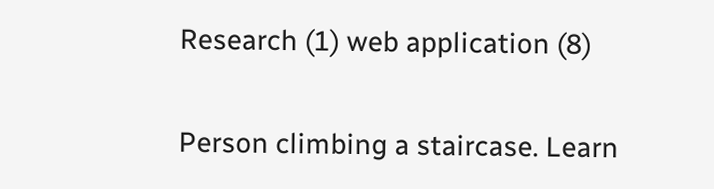Research (1) web application (8)


Person climbing a staircase. Learn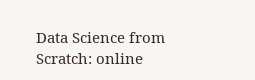Data Science from Scratch: online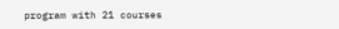program with 21 courses